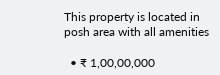This property is located in posh area with all amenities

  • ₹ 1,00,00,000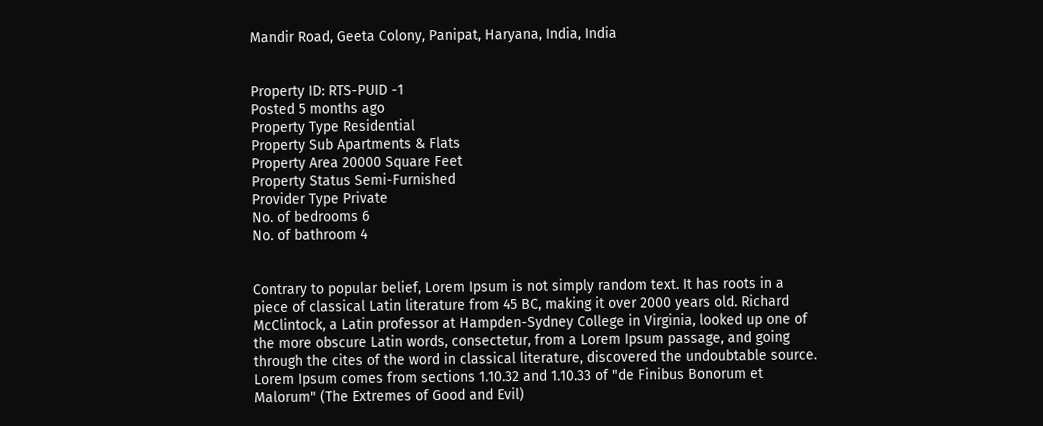Mandir Road, Geeta Colony, Panipat, Haryana, India, India


Property ID: RTS-PUID -1
Posted 5 months ago
Property Type Residential
Property Sub Apartments & Flats
Property Area 20000 Square Feet
Property Status Semi-Furnished
Provider Type Private
No. of bedrooms 6
No. of bathroom 4


Contrary to popular belief, Lorem Ipsum is not simply random text. It has roots in a piece of classical Latin literature from 45 BC, making it over 2000 years old. Richard McClintock, a Latin professor at Hampden-Sydney College in Virginia, looked up one of the more obscure Latin words, consectetur, from a Lorem Ipsum passage, and going through the cites of the word in classical literature, discovered the undoubtable source. Lorem Ipsum comes from sections 1.10.32 and 1.10.33 of "de Finibus Bonorum et Malorum" (The Extremes of Good and Evil)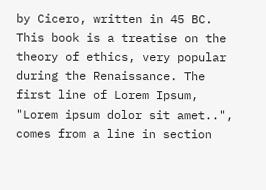by Cicero, written in 45 BC. This book is a treatise on the theory of ethics, very popular during the Renaissance. The first line of Lorem Ipsum, "Lorem ipsum dolor sit amet..", comes from a line in section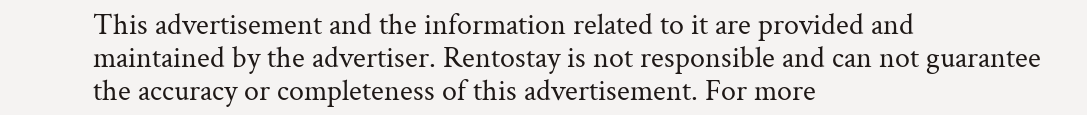This advertisement and the information related to it are provided and maintained by the advertiser. Rentostay is not responsible and can not guarantee the accuracy or completeness of this advertisement. For more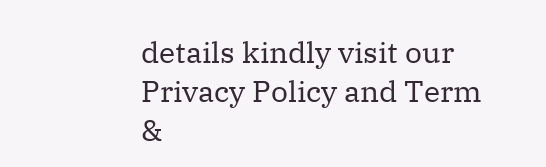details kindly visit our Privacy Policy and Term &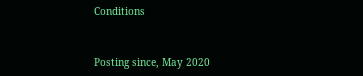Conditions


Posting since, May 2020